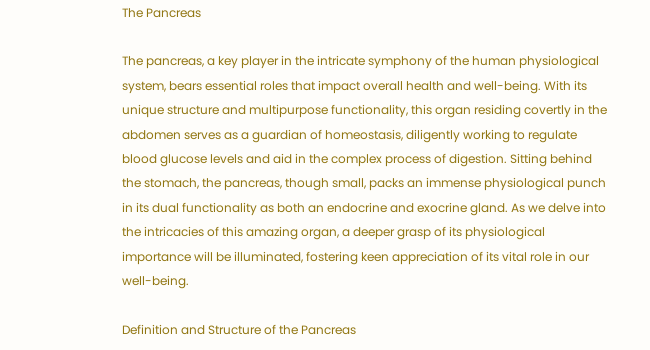The Pancreas

The pancreas, a key player in the intricate symphony of the human physiological system, bears essential roles that impact overall health and well-being. With its unique structure and multipurpose functionality, this organ residing covertly in the abdomen serves as a guardian of homeostasis, diligently working to regulate blood glucose levels and aid in the complex process of digestion. Sitting behind the stomach, the pancreas, though small, packs an immense physiological punch in its dual functionality as both an endocrine and exocrine gland. As we delve into the intricacies of this amazing organ, a deeper grasp of its physiological importance will be illuminated, fostering keen appreciation of its vital role in our well-being.

Definition and Structure of the Pancreas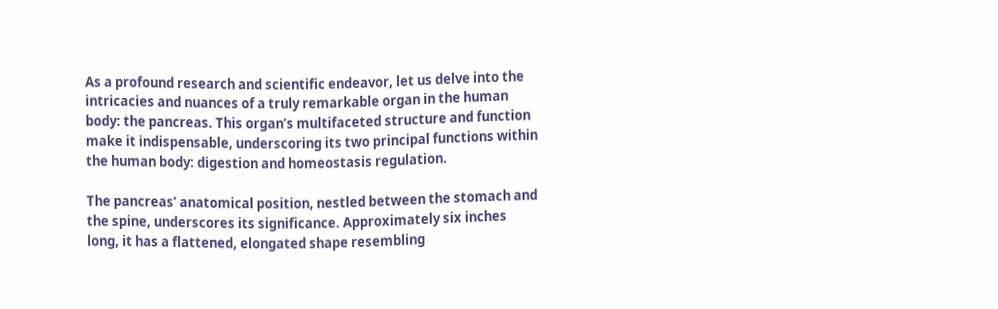As a profound research and scientific endeavor, let us delve into the intricacies and nuances of a truly remarkable organ in the human body: the pancreas. This organ’s multifaceted structure and function make it indispensable, underscoring its two principal functions within the human body: digestion and homeostasis regulation.

The pancreas’ anatomical position, nestled between the stomach and the spine, underscores its significance. Approximately six inches long, it has a flattened, elongated shape resembling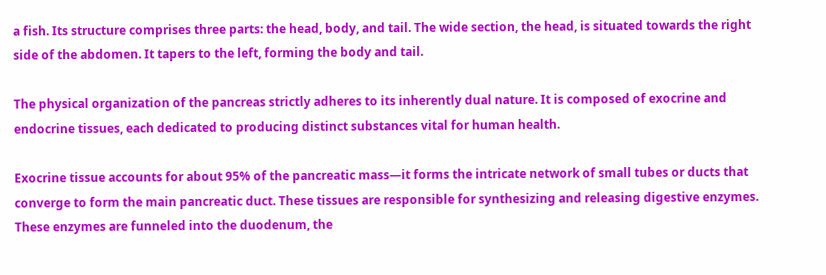a fish. Its structure comprises three parts: the head, body, and tail. The wide section, the head, is situated towards the right side of the abdomen. It tapers to the left, forming the body and tail.

The physical organization of the pancreas strictly adheres to its inherently dual nature. It is composed of exocrine and endocrine tissues, each dedicated to producing distinct substances vital for human health.

Exocrine tissue accounts for about 95% of the pancreatic mass—it forms the intricate network of small tubes or ducts that converge to form the main pancreatic duct. These tissues are responsible for synthesizing and releasing digestive enzymes. These enzymes are funneled into the duodenum, the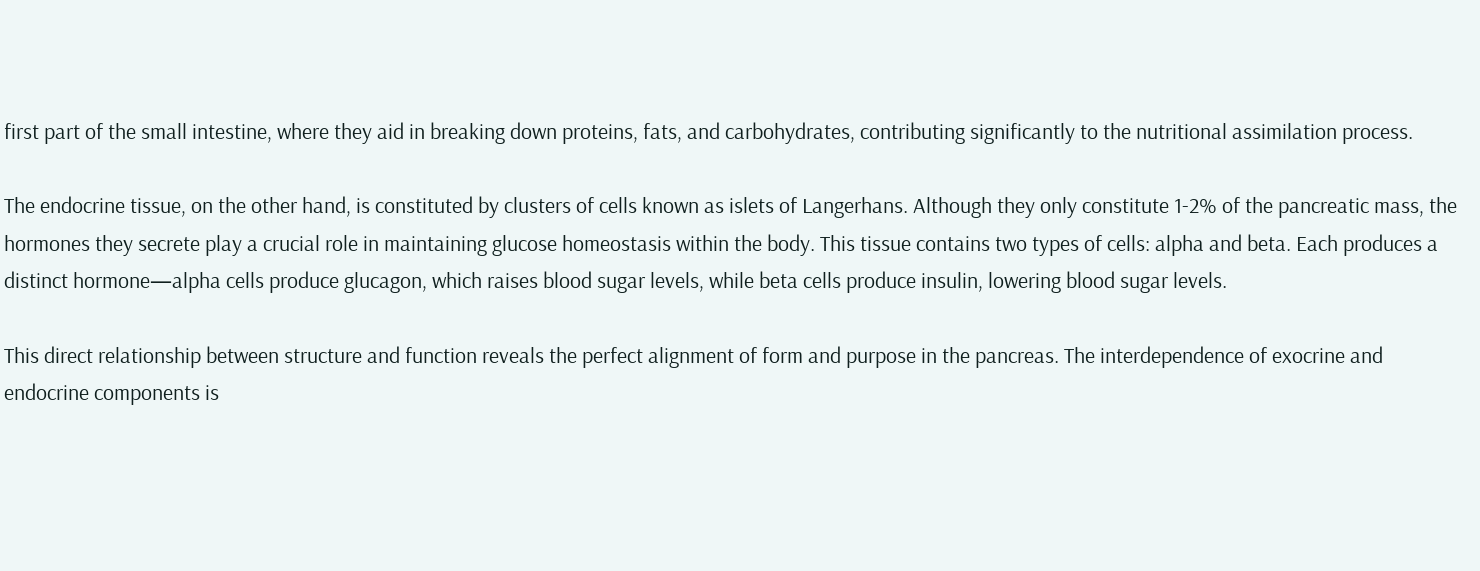first part of the small intestine, where they aid in breaking down proteins, fats, and carbohydrates, contributing significantly to the nutritional assimilation process.

The endocrine tissue, on the other hand, is constituted by clusters of cells known as islets of Langerhans. Although they only constitute 1-2% of the pancreatic mass, the hormones they secrete play a crucial role in maintaining glucose homeostasis within the body. This tissue contains two types of cells: alpha and beta. Each produces a distinct hormone—alpha cells produce glucagon, which raises blood sugar levels, while beta cells produce insulin, lowering blood sugar levels.

This direct relationship between structure and function reveals the perfect alignment of form and purpose in the pancreas. The interdependence of exocrine and endocrine components is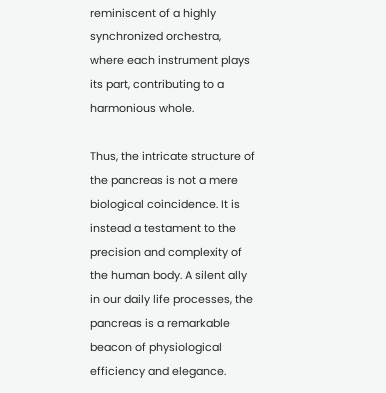reminiscent of a highly synchronized orchestra, where each instrument plays its part, contributing to a harmonious whole.

Thus, the intricate structure of the pancreas is not a mere biological coincidence. It is instead a testament to the precision and complexity of the human body. A silent ally in our daily life processes, the pancreas is a remarkable beacon of physiological efficiency and elegance.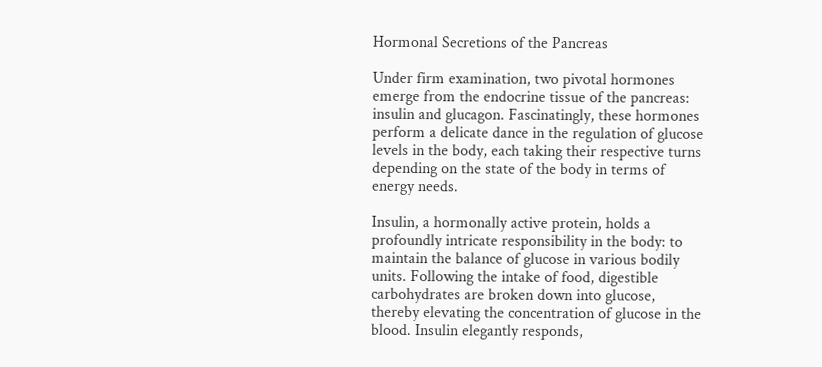Hormonal Secretions of the Pancreas

Under firm examination, two pivotal hormones emerge from the endocrine tissue of the pancreas: insulin and glucagon. Fascinatingly, these hormones perform a delicate dance in the regulation of glucose levels in the body, each taking their respective turns depending on the state of the body in terms of energy needs.

Insulin, a hormonally active protein, holds a profoundly intricate responsibility in the body: to maintain the balance of glucose in various bodily units. Following the intake of food, digestible carbohydrates are broken down into glucose, thereby elevating the concentration of glucose in the blood. Insulin elegantly responds,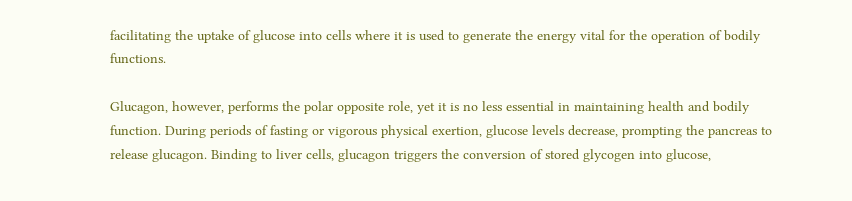facilitating the uptake of glucose into cells where it is used to generate the energy vital for the operation of bodily functions.

Glucagon, however, performs the polar opposite role, yet it is no less essential in maintaining health and bodily function. During periods of fasting or vigorous physical exertion, glucose levels decrease, prompting the pancreas to release glucagon. Binding to liver cells, glucagon triggers the conversion of stored glycogen into glucose,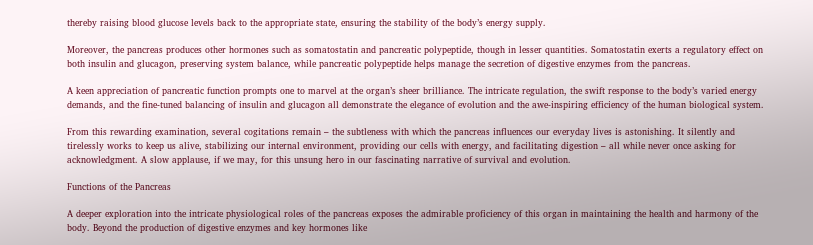thereby raising blood glucose levels back to the appropriate state, ensuring the stability of the body’s energy supply.

Moreover, the pancreas produces other hormones such as somatostatin and pancreatic polypeptide, though in lesser quantities. Somatostatin exerts a regulatory effect on both insulin and glucagon, preserving system balance, while pancreatic polypeptide helps manage the secretion of digestive enzymes from the pancreas.

A keen appreciation of pancreatic function prompts one to marvel at the organ’s sheer brilliance. The intricate regulation, the swift response to the body’s varied energy demands, and the fine-tuned balancing of insulin and glucagon all demonstrate the elegance of evolution and the awe-inspiring efficiency of the human biological system.

From this rewarding examination, several cogitations remain – the subtleness with which the pancreas influences our everyday lives is astonishing. It silently and tirelessly works to keep us alive, stabilizing our internal environment, providing our cells with energy, and facilitating digestion – all while never once asking for acknowledgment. A slow applause, if we may, for this unsung hero in our fascinating narrative of survival and evolution.

Functions of the Pancreas

A deeper exploration into the intricate physiological roles of the pancreas exposes the admirable proficiency of this organ in maintaining the health and harmony of the body. Beyond the production of digestive enzymes and key hormones like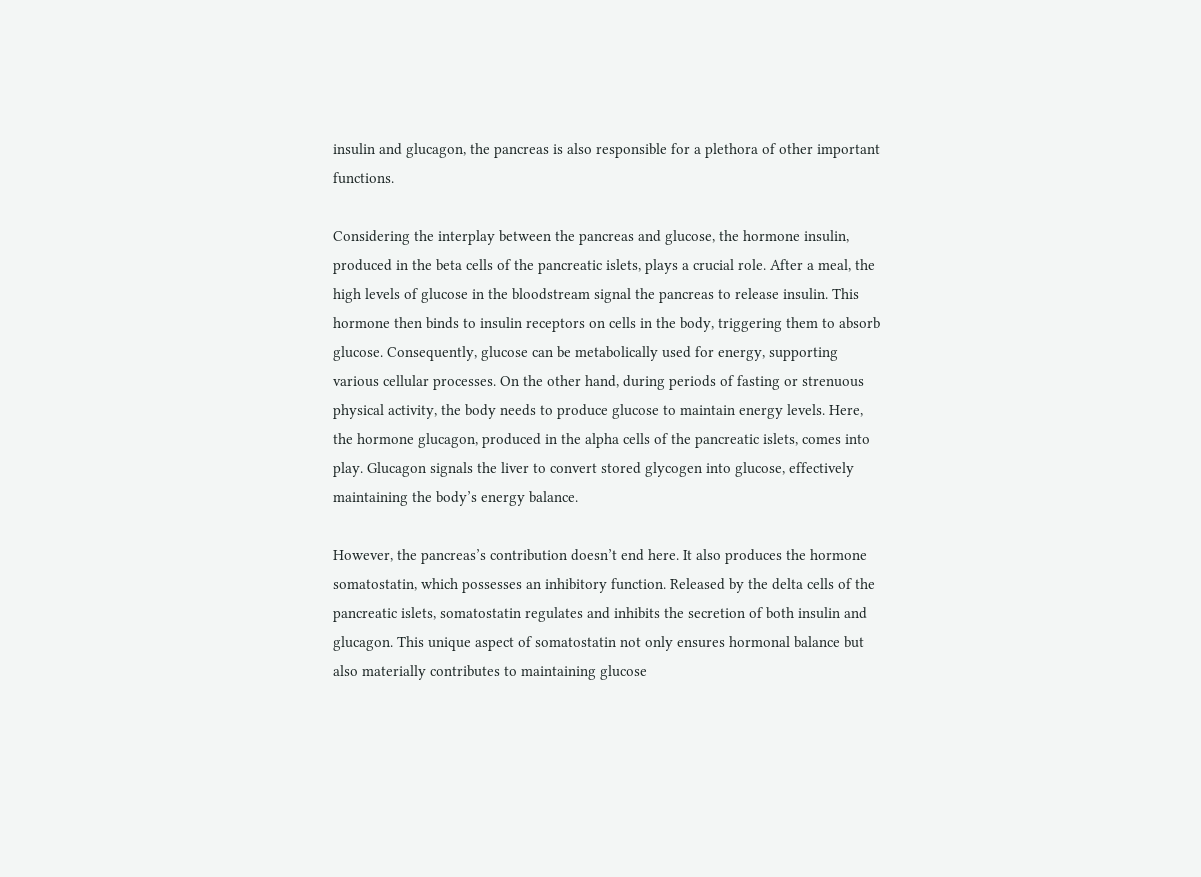insulin and glucagon, the pancreas is also responsible for a plethora of other important functions.

Considering the interplay between the pancreas and glucose, the hormone insulin, produced in the beta cells of the pancreatic islets, plays a crucial role. After a meal, the high levels of glucose in the bloodstream signal the pancreas to release insulin. This hormone then binds to insulin receptors on cells in the body, triggering them to absorb glucose. Consequently, glucose can be metabolically used for energy, supporting various cellular processes. On the other hand, during periods of fasting or strenuous physical activity, the body needs to produce glucose to maintain energy levels. Here, the hormone glucagon, produced in the alpha cells of the pancreatic islets, comes into play. Glucagon signals the liver to convert stored glycogen into glucose, effectively maintaining the body’s energy balance.

However, the pancreas’s contribution doesn’t end here. It also produces the hormone somatostatin, which possesses an inhibitory function. Released by the delta cells of the pancreatic islets, somatostatin regulates and inhibits the secretion of both insulin and glucagon. This unique aspect of somatostatin not only ensures hormonal balance but also materially contributes to maintaining glucose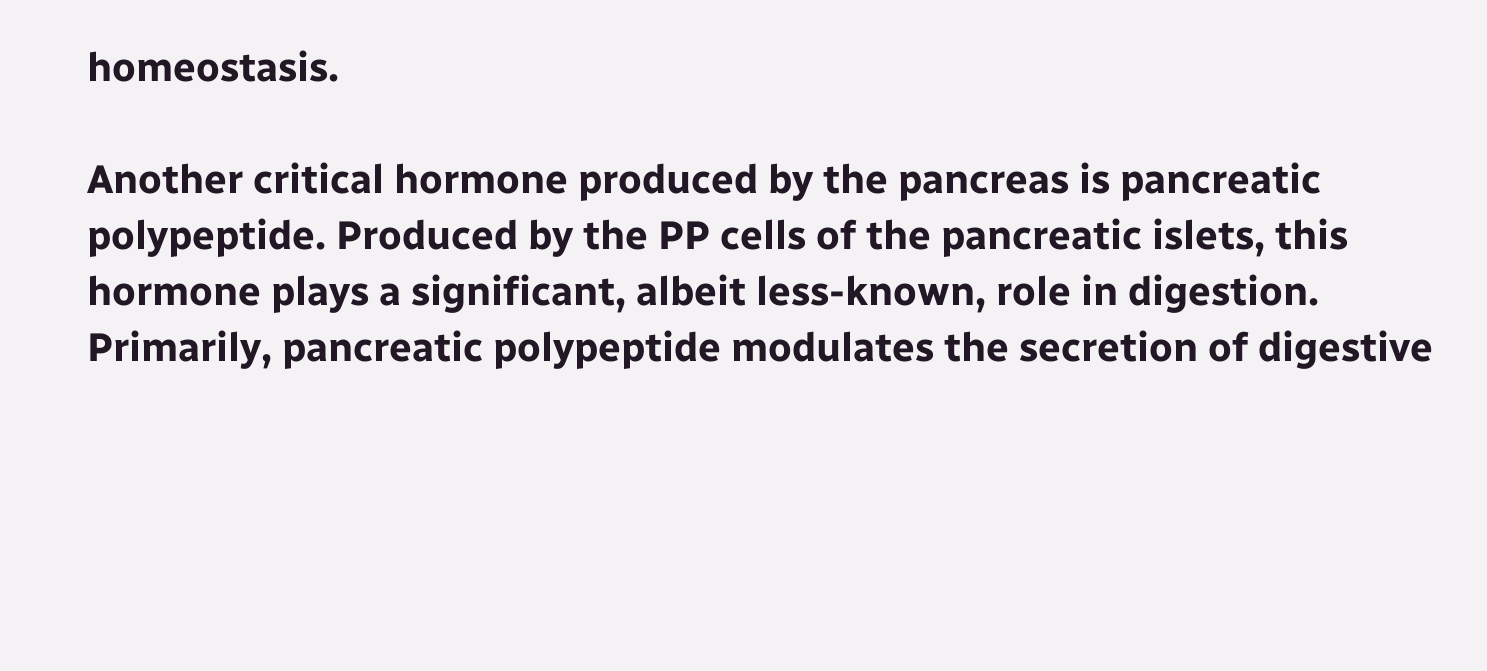homeostasis.

Another critical hormone produced by the pancreas is pancreatic polypeptide. Produced by the PP cells of the pancreatic islets, this hormone plays a significant, albeit less-known, role in digestion. Primarily, pancreatic polypeptide modulates the secretion of digestive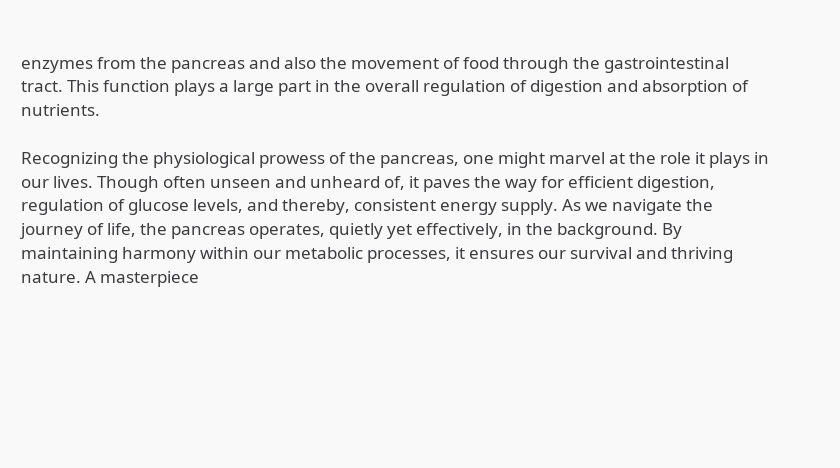enzymes from the pancreas and also the movement of food through the gastrointestinal tract. This function plays a large part in the overall regulation of digestion and absorption of nutrients.

Recognizing the physiological prowess of the pancreas, one might marvel at the role it plays in our lives. Though often unseen and unheard of, it paves the way for efficient digestion, regulation of glucose levels, and thereby, consistent energy supply. As we navigate the journey of life, the pancreas operates, quietly yet effectively, in the background. By maintaining harmony within our metabolic processes, it ensures our survival and thriving nature. A masterpiece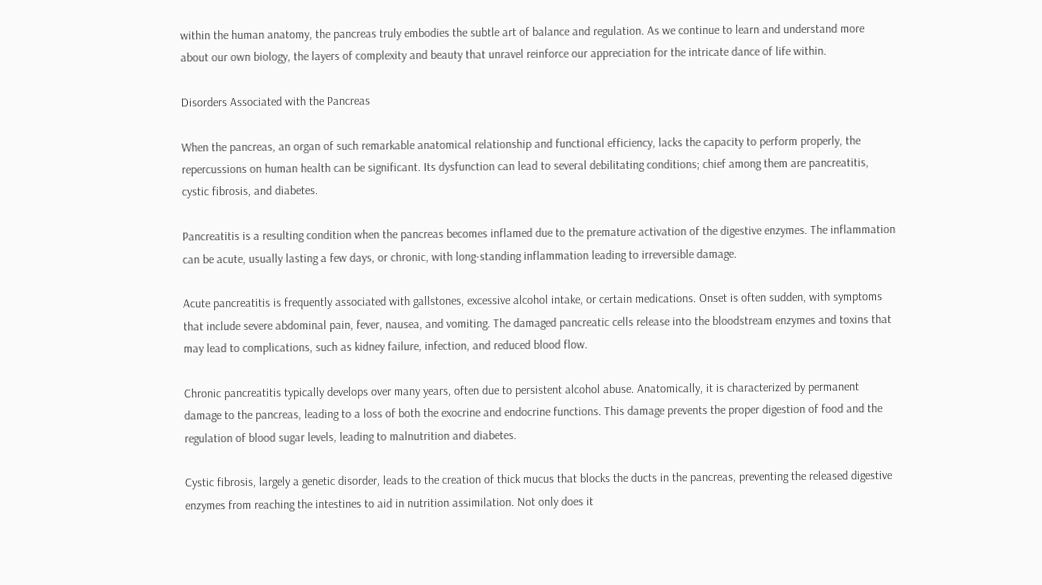within the human anatomy, the pancreas truly embodies the subtle art of balance and regulation. As we continue to learn and understand more about our own biology, the layers of complexity and beauty that unravel reinforce our appreciation for the intricate dance of life within.

Disorders Associated with the Pancreas

When the pancreas, an organ of such remarkable anatomical relationship and functional efficiency, lacks the capacity to perform properly, the repercussions on human health can be significant. Its dysfunction can lead to several debilitating conditions; chief among them are pancreatitis, cystic fibrosis, and diabetes.

Pancreatitis is a resulting condition when the pancreas becomes inflamed due to the premature activation of the digestive enzymes. The inflammation can be acute, usually lasting a few days, or chronic, with long-standing inflammation leading to irreversible damage.

Acute pancreatitis is frequently associated with gallstones, excessive alcohol intake, or certain medications. Onset is often sudden, with symptoms that include severe abdominal pain, fever, nausea, and vomiting. The damaged pancreatic cells release into the bloodstream enzymes and toxins that may lead to complications, such as kidney failure, infection, and reduced blood flow.

Chronic pancreatitis typically develops over many years, often due to persistent alcohol abuse. Anatomically, it is characterized by permanent damage to the pancreas, leading to a loss of both the exocrine and endocrine functions. This damage prevents the proper digestion of food and the regulation of blood sugar levels, leading to malnutrition and diabetes.

Cystic fibrosis, largely a genetic disorder, leads to the creation of thick mucus that blocks the ducts in the pancreas, preventing the released digestive enzymes from reaching the intestines to aid in nutrition assimilation. Not only does it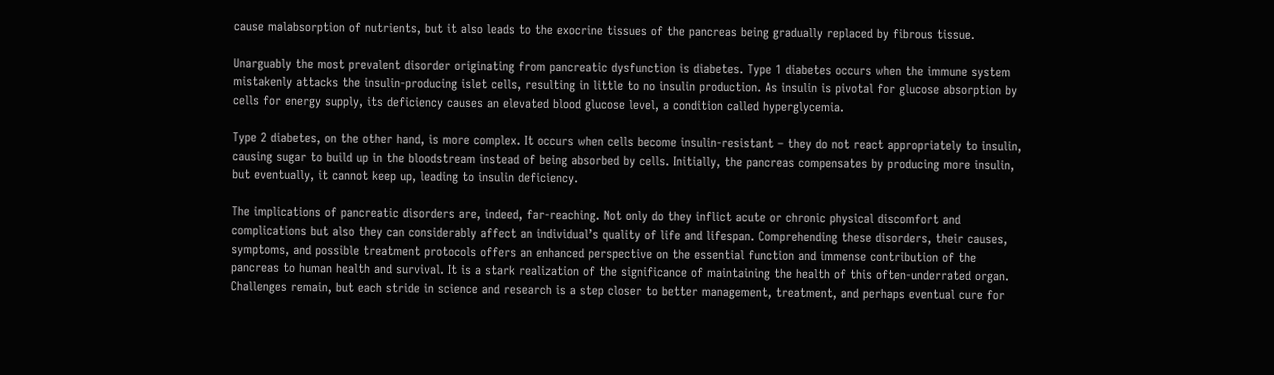cause malabsorption of nutrients, but it also leads to the exocrine tissues of the pancreas being gradually replaced by fibrous tissue.

Unarguably the most prevalent disorder originating from pancreatic dysfunction is diabetes. Type 1 diabetes occurs when the immune system mistakenly attacks the insulin-producing islet cells, resulting in little to no insulin production. As insulin is pivotal for glucose absorption by cells for energy supply, its deficiency causes an elevated blood glucose level, a condition called hyperglycemia.

Type 2 diabetes, on the other hand, is more complex. It occurs when cells become insulin-resistant – they do not react appropriately to insulin, causing sugar to build up in the bloodstream instead of being absorbed by cells. Initially, the pancreas compensates by producing more insulin, but eventually, it cannot keep up, leading to insulin deficiency.

The implications of pancreatic disorders are, indeed, far-reaching. Not only do they inflict acute or chronic physical discomfort and complications but also they can considerably affect an individual’s quality of life and lifespan. Comprehending these disorders, their causes, symptoms, and possible treatment protocols offers an enhanced perspective on the essential function and immense contribution of the pancreas to human health and survival. It is a stark realization of the significance of maintaining the health of this often-underrated organ. Challenges remain, but each stride in science and research is a step closer to better management, treatment, and perhaps eventual cure for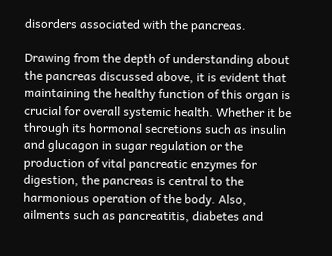disorders associated with the pancreas.

Drawing from the depth of understanding about the pancreas discussed above, it is evident that maintaining the healthy function of this organ is crucial for overall systemic health. Whether it be through its hormonal secretions such as insulin and glucagon in sugar regulation or the production of vital pancreatic enzymes for digestion, the pancreas is central to the harmonious operation of the body. Also, ailments such as pancreatitis, diabetes and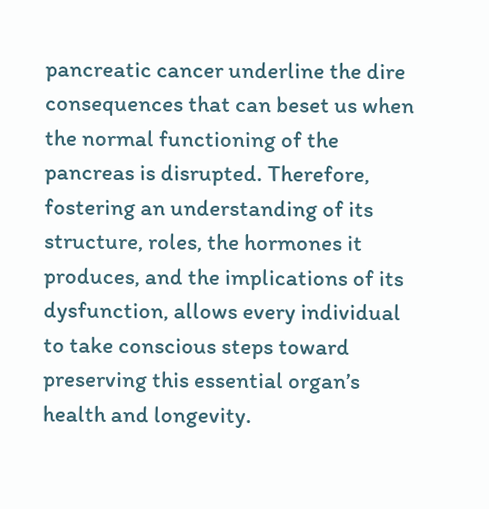pancreatic cancer underline the dire consequences that can beset us when the normal functioning of the pancreas is disrupted. Therefore, fostering an understanding of its structure, roles, the hormones it produces, and the implications of its dysfunction, allows every individual to take conscious steps toward preserving this essential organ’s health and longevity.